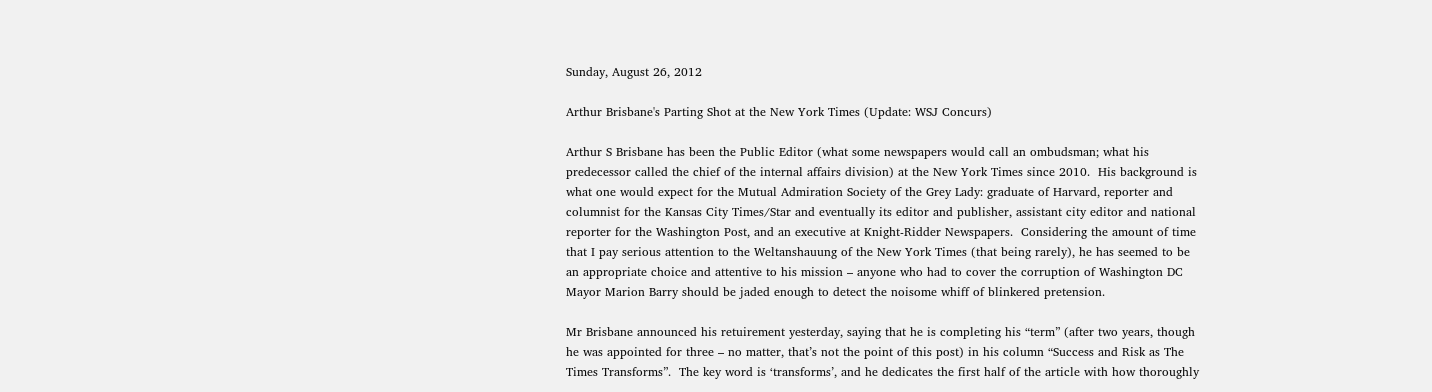Sunday, August 26, 2012

Arthur Brisbane's Parting Shot at the New York Times (Update: WSJ Concurs)

Arthur S Brisbane has been the Public Editor (what some newspapers would call an ombudsman; what his predecessor called the chief of the internal affairs division) at the New York Times since 2010.  His background is what one would expect for the Mutual Admiration Society of the Grey Lady: graduate of Harvard, reporter and columnist for the Kansas City Times/Star and eventually its editor and publisher, assistant city editor and national reporter for the Washington Post, and an executive at Knight-Ridder Newspapers.  Considering the amount of time that I pay serious attention to the Weltanshauung of the New York Times (that being rarely), he has seemed to be an appropriate choice and attentive to his mission – anyone who had to cover the corruption of Washington DC Mayor Marion Barry should be jaded enough to detect the noisome whiff of blinkered pretension.

Mr Brisbane announced his retuirement yesterday, saying that he is completing his “term” (after two years, though he was appointed for three – no matter, that’s not the point of this post) in his column “Success and Risk as The Times Transforms”.  The key word is ‘transforms’, and he dedicates the first half of the article with how thoroughly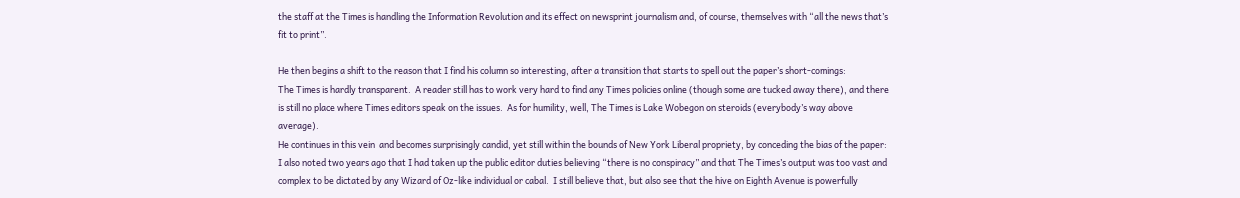the staff at the Times is handling the Information Revolution and its effect on newsprint journalism and, of course, themselves with “all the news that’s fit to print”.

He then begins a shift to the reason that I find his column so interesting, after a transition that starts to spell out the paper’s short-comings:
The Times is hardly transparent.  A reader still has to work very hard to find any Times policies online (though some are tucked away there), and there is still no place where Times editors speak on the issues.  As for humility, well, The Times is Lake Wobegon on steroids (everybody’s way above average).
He continues in this vein  and becomes surprisingly candid, yet still within the bounds of New York Liberal propriety, by conceding the bias of the paper:
I also noted two years ago that I had taken up the public editor duties believing “there is no conspiracy” and that The Times’s output was too vast and complex to be dictated by any Wizard of Oz-like individual or cabal.  I still believe that, but also see that the hive on Eighth Avenue is powerfully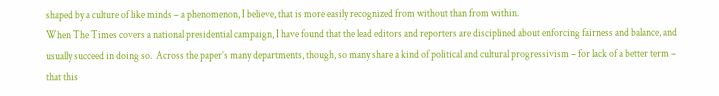shaped by a culture of like minds – a phenomenon, I believe, that is more easily recognized from without than from within.
When The Times covers a national presidential campaign, I have found that the lead editors and reporters are disciplined about enforcing fairness and balance, and usually succeed in doing so.  Across the paper’s many departments, though, so many share a kind of political and cultural progressivism – for lack of a better term – that this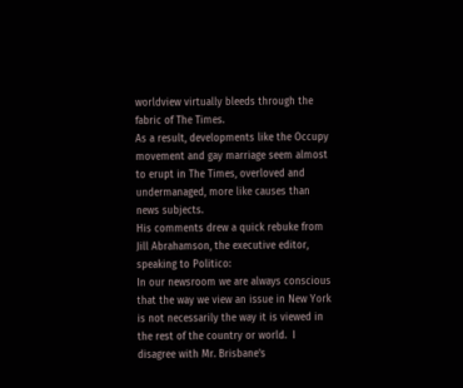worldview virtually bleeds through the fabric of The Times.
As a result, developments like the Occupy movement and gay marriage seem almost to erupt in The Times, overloved and undermanaged, more like causes than news subjects.
His comments drew a quick rebuke from Jill Abrahamson, the executive editor, speaking to Politico:
In our newsroom we are always conscious that the way we view an issue in New York is not necessarily the way it is viewed in the rest of the country or world.  I disagree with Mr. Brisbane's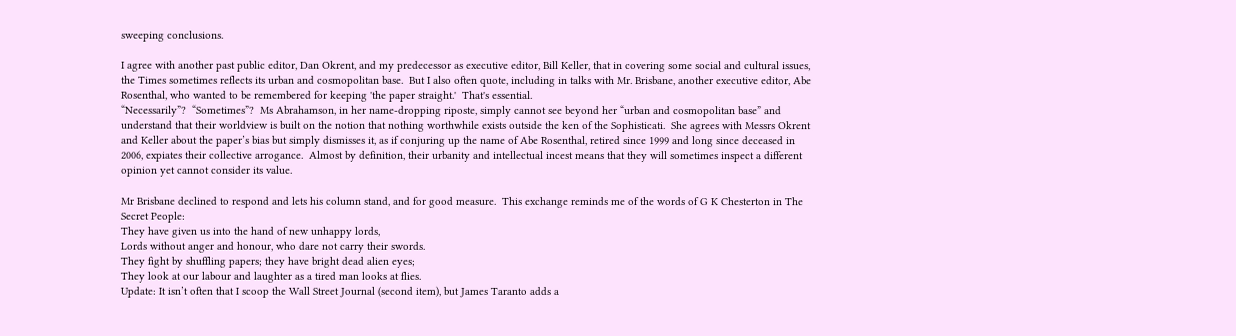sweeping conclusions.

I agree with another past public editor, Dan Okrent, and my predecessor as executive editor, Bill Keller, that in covering some social and cultural issues, the Times sometimes reflects its urban and cosmopolitan base.  But I also often quote, including in talks with Mr. Brisbane, another executive editor, Abe Rosenthal, who wanted to be remembered for keeping 'the paper straight.'  That's essential.
“Necessarily”?  “Sometimes”?  Ms Abrahamson, in her name-dropping riposte, simply cannot see beyond her “urban and cosmopolitan base” and understand that their worldview is built on the notion that nothing worthwhile exists outside the ken of the Sophisticati.  She agrees with Messrs Okrent and Keller about the paper’s bias but simply dismisses it, as if conjuring up the name of Abe Rosenthal, retired since 1999 and long since deceased in 2006, expiates their collective arrogance.  Almost by definition, their urbanity and intellectual incest means that they will sometimes inspect a different opinion yet cannot consider its value.

Mr Brisbane declined to respond and lets his column stand, and for good measure.  This exchange reminds me of the words of G K Chesterton in The Secret People:
They have given us into the hand of new unhappy lords,
Lords without anger and honour, who dare not carry their swords.
They fight by shuffling papers; they have bright dead alien eyes;
They look at our labour and laughter as a tired man looks at flies.
Update: It isn’t often that I scoop the Wall Street Journal (second item), but James Taranto adds a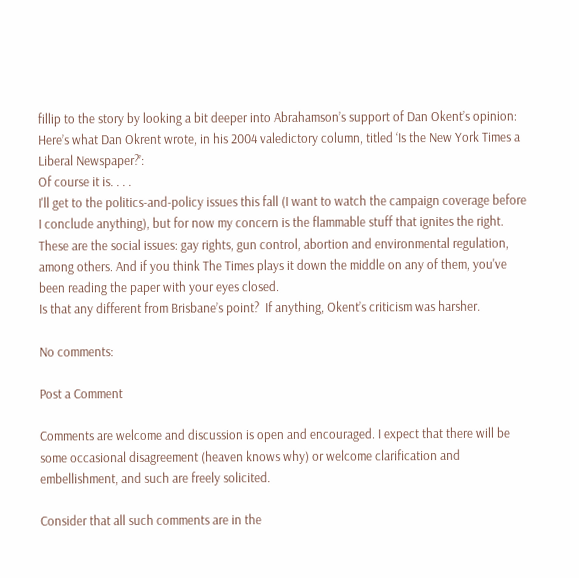fillip to the story by looking a bit deeper into Abrahamson’s support of Dan Okent’s opinion:
Here’s what Dan Okrent wrote, in his 2004 valedictory column, titled ‘Is the New York Times a Liberal Newspaper?’:
Of course it is. . . .
I'll get to the politics-and-policy issues this fall (I want to watch the campaign coverage before I conclude anything), but for now my concern is the flammable stuff that ignites the right. These are the social issues: gay rights, gun control, abortion and environmental regulation, among others. And if you think The Times plays it down the middle on any of them, you've been reading the paper with your eyes closed.
Is that any different from Brisbane’s point?  If anything, Okent’s criticism was harsher.

No comments:

Post a Comment

Comments are welcome and discussion is open and encouraged. I expect that there will be some occasional disagreement (heaven knows why) or welcome clarification and embellishment, and such are freely solicited.

Consider that all such comments are in the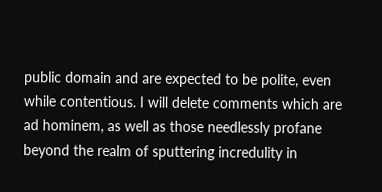public domain and are expected to be polite, even while contentious. I will delete comments which are ad hominem, as well as those needlessly profane beyond the realm of sputtering incredulity in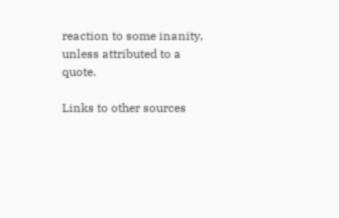reaction to some inanity, unless attributed to a quote.

Links to other sources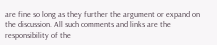are fine so long as they further the argument or expand on the discussion. All such comments and links are the responsibility of the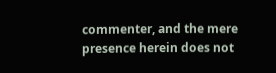commenter, and the mere presence herein does not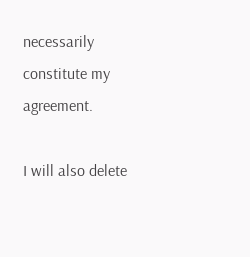necessarily constitute my agreement.

I will also delete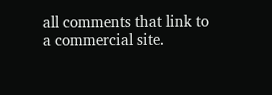all comments that link to a commercial site.